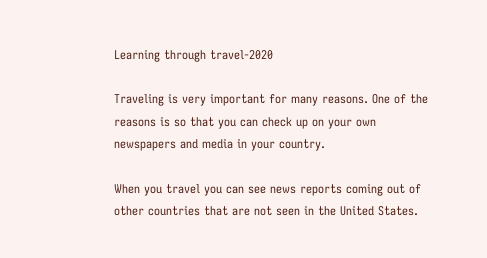Learning through travel-2020

Traveling is very important for many reasons. One of the reasons is so that you can check up on your own newspapers and media in your country.

When you travel you can see news reports coming out of other countries that are not seen in the United States.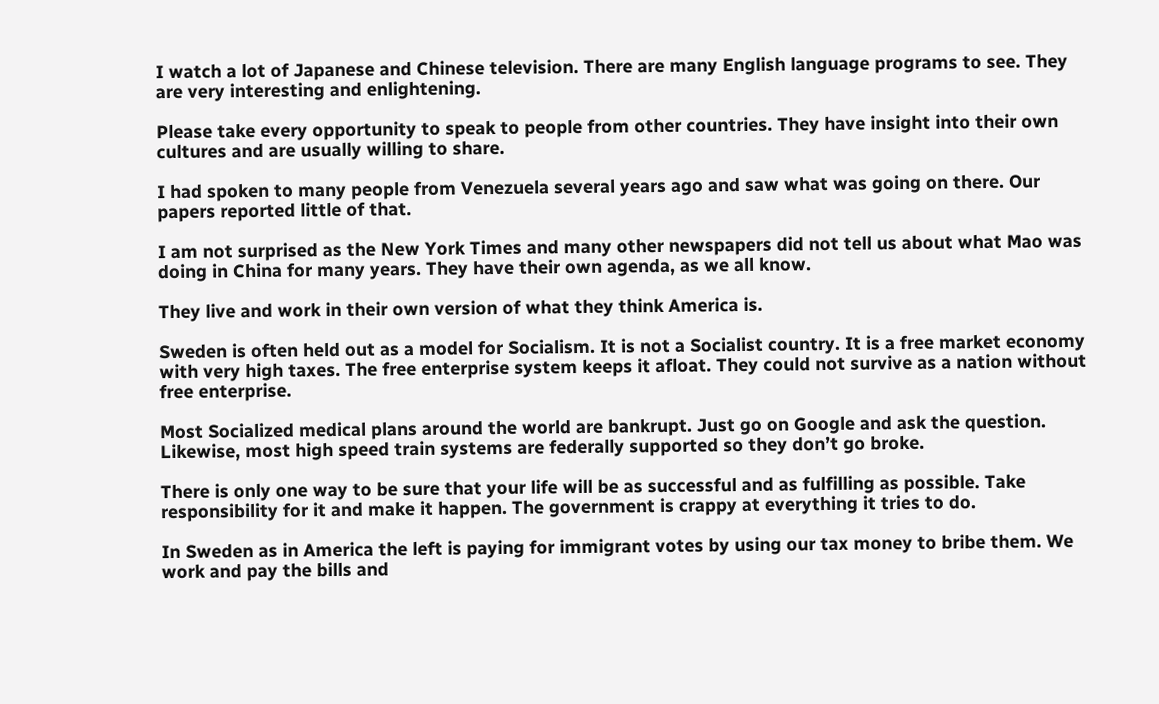I watch a lot of Japanese and Chinese television. There are many English language programs to see. They are very interesting and enlightening.

Please take every opportunity to speak to people from other countries. They have insight into their own cultures and are usually willing to share.

I had spoken to many people from Venezuela several years ago and saw what was going on there. Our papers reported little of that.

I am not surprised as the New York Times and many other newspapers did not tell us about what Mao was doing in China for many years. They have their own agenda, as we all know.

They live and work in their own version of what they think America is.

Sweden is often held out as a model for Socialism. It is not a Socialist country. It is a free market economy with very high taxes. The free enterprise system keeps it afloat. They could not survive as a nation without free enterprise.

Most Socialized medical plans around the world are bankrupt. Just go on Google and ask the question. Likewise, most high speed train systems are federally supported so they don’t go broke.

There is only one way to be sure that your life will be as successful and as fulfilling as possible. Take responsibility for it and make it happen. The government is crappy at everything it tries to do.

In Sweden as in America the left is paying for immigrant votes by using our tax money to bribe them. We work and pay the bills and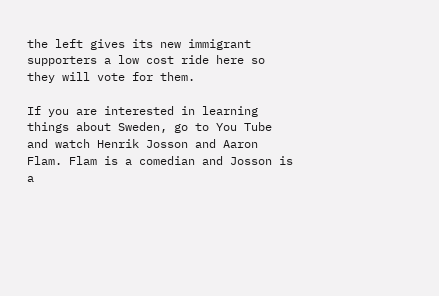the left gives its new immigrant supporters a low cost ride here so they will vote for them.

If you are interested in learning things about Sweden, go to You Tube and watch Henrik Josson and Aaron Flam. Flam is a comedian and Josson is a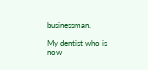businessman.

My dentist who is now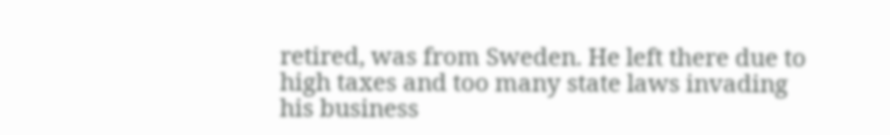retired, was from Sweden. He left there due to high taxes and too many state laws invading his business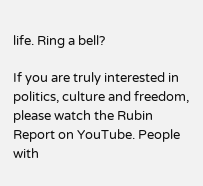life. Ring a bell?

If you are truly interested in politics, culture and freedom, please watch the Rubin Report on YouTube. People with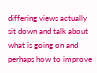differing views actually sit down and talk about what is going on and perhaps how to improve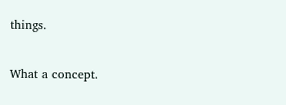things.

What a concept.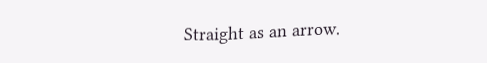Straight as an arrow.